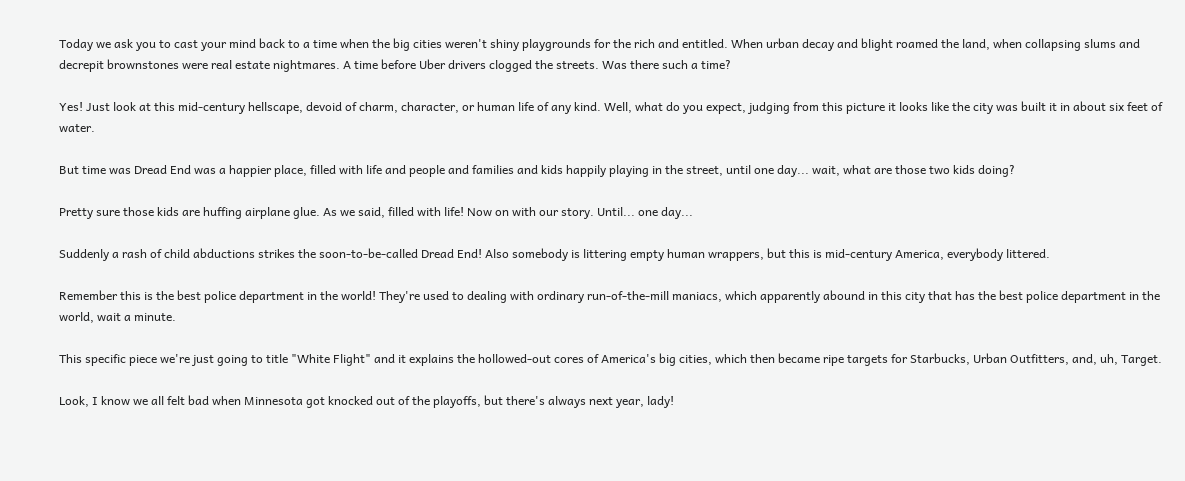Today we ask you to cast your mind back to a time when the big cities weren't shiny playgrounds for the rich and entitled. When urban decay and blight roamed the land, when collapsing slums and decrepit brownstones were real estate nightmares. A time before Uber drivers clogged the streets. Was there such a time?

Yes! Just look at this mid-century hellscape, devoid of charm, character, or human life of any kind. Well, what do you expect, judging from this picture it looks like the city was built it in about six feet of water.

But time was Dread End was a happier place, filled with life and people and families and kids happily playing in the street, until one day... wait, what are those two kids doing?

Pretty sure those kids are huffing airplane glue. As we said, filled with life! Now on with our story. Until... one day...

Suddenly a rash of child abductions strikes the soon-to-be-called Dread End! Also somebody is littering empty human wrappers, but this is mid-century America, everybody littered.

Remember this is the best police department in the world! They're used to dealing with ordinary run-of-the-mill maniacs, which apparently abound in this city that has the best police department in the world, wait a minute.

This specific piece we're just going to title "White Flight" and it explains the hollowed-out cores of America's big cities, which then became ripe targets for Starbucks, Urban Outfitters, and, uh, Target.

Look, I know we all felt bad when Minnesota got knocked out of the playoffs, but there's always next year, lady!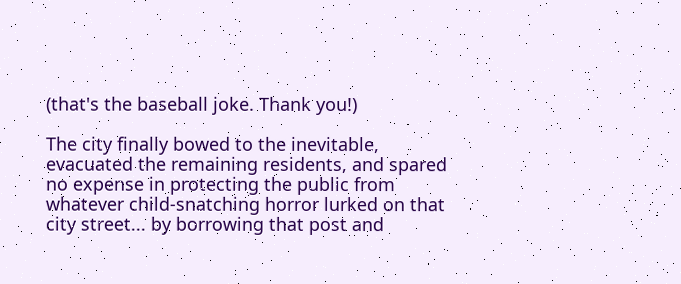(that's the baseball joke. Thank you!)

The city finally bowed to the inevitable, evacuated the remaining residents, and spared no expense in protecting the public from whatever child-snatching horror lurked on that city street... by borrowing that post and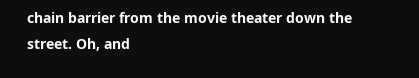chain barrier from the movie theater down the street. Oh, and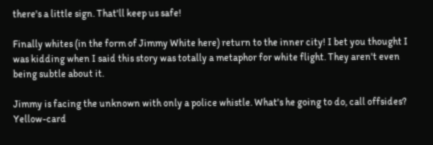there's a little sign. That'll keep us safe!

Finally whites (in the form of Jimmy White here) return to the inner city! I bet you thought I was kidding when I said this story was totally a metaphor for white flight. They aren't even being subtle about it.

Jimmy is facing the unknown with only a police whistle. What's he going to do, call offsides? Yellow-card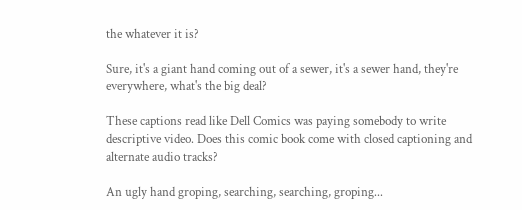the whatever it is?

Sure, it's a giant hand coming out of a sewer, it's a sewer hand, they're everywhere, what's the big deal?

These captions read like Dell Comics was paying somebody to write descriptive video. Does this comic book come with closed captioning and alternate audio tracks?

An ugly hand groping, searching, searching, groping...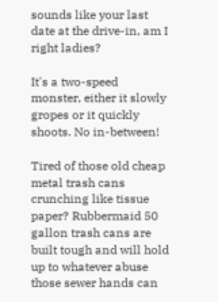sounds like your last date at the drive-in, am I right ladies?

It's a two-speed monster, either it slowly gropes or it quickly shoots. No in-between!

Tired of those old cheap metal trash cans crunching like tissue paper? Rubbermaid 50 gallon trash cans are built tough and will hold up to whatever abuse those sewer hands can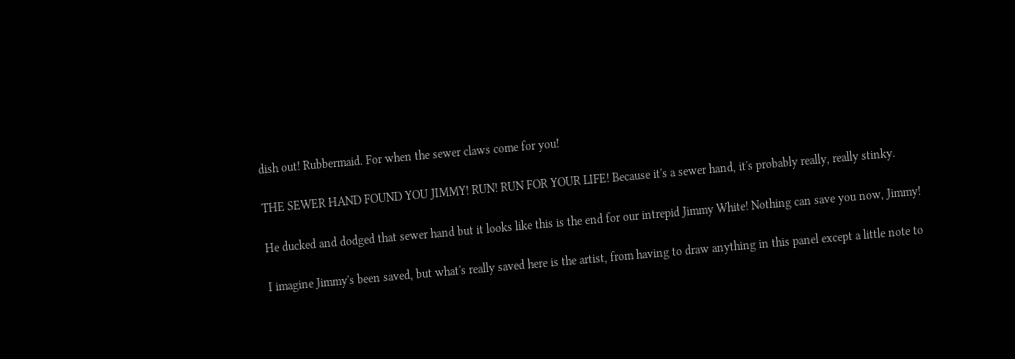dish out! Rubbermaid. For when the sewer claws come for you!

THE SEWER HAND FOUND YOU JIMMY! RUN! RUN FOR YOUR LIFE! Because it's a sewer hand, it's probably really, really stinky.

He ducked and dodged that sewer hand but it looks like this is the end for our intrepid Jimmy White! Nothing can save you now, Jimmy!

I imagine Jimmy's been saved, but what's really saved here is the artist, from having to draw anything in this panel except a little note to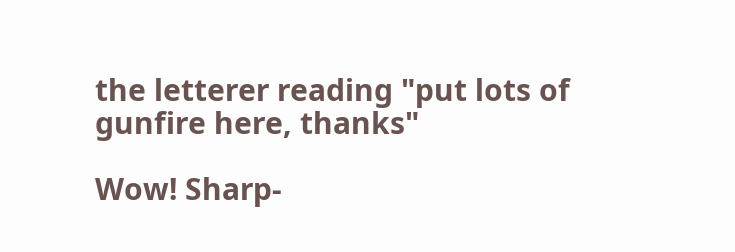the letterer reading "put lots of gunfire here, thanks"

Wow! Sharp-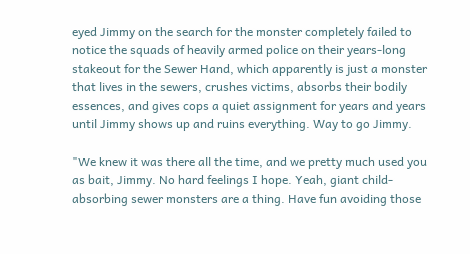eyed Jimmy on the search for the monster completely failed to notice the squads of heavily armed police on their years-long stakeout for the Sewer Hand, which apparently is just a monster that lives in the sewers, crushes victims, absorbs their bodily essences, and gives cops a quiet assignment for years and years until Jimmy shows up and ruins everything. Way to go Jimmy.

"We knew it was there all the time, and we pretty much used you as bait, Jimmy. No hard feelings I hope. Yeah, giant child-absorbing sewer monsters are a thing. Have fun avoiding those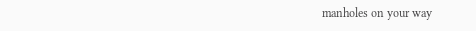manholes on your way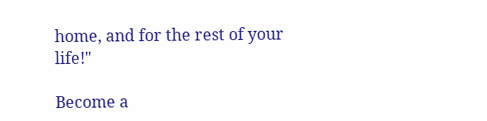home, and for the rest of your life!"

Become a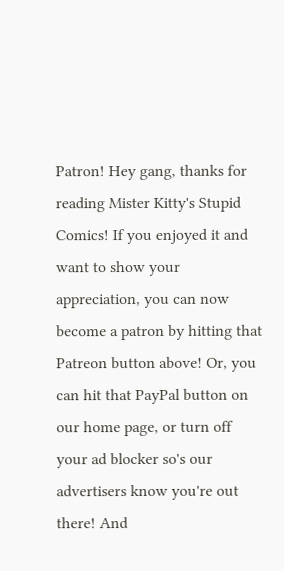Patron! Hey gang, thanks for reading Mister Kitty's Stupid Comics! If you enjoyed it and want to show your appreciation, you can now become a patron by hitting that Patreon button above! Or, you can hit that PayPal button on our home page, or turn off your ad blocker so's our advertisers know you're out there! And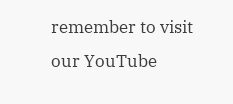remember to visit our YouTube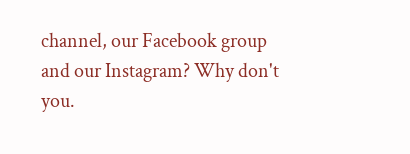channel, our Facebook group and our Instagram? Why don't you.